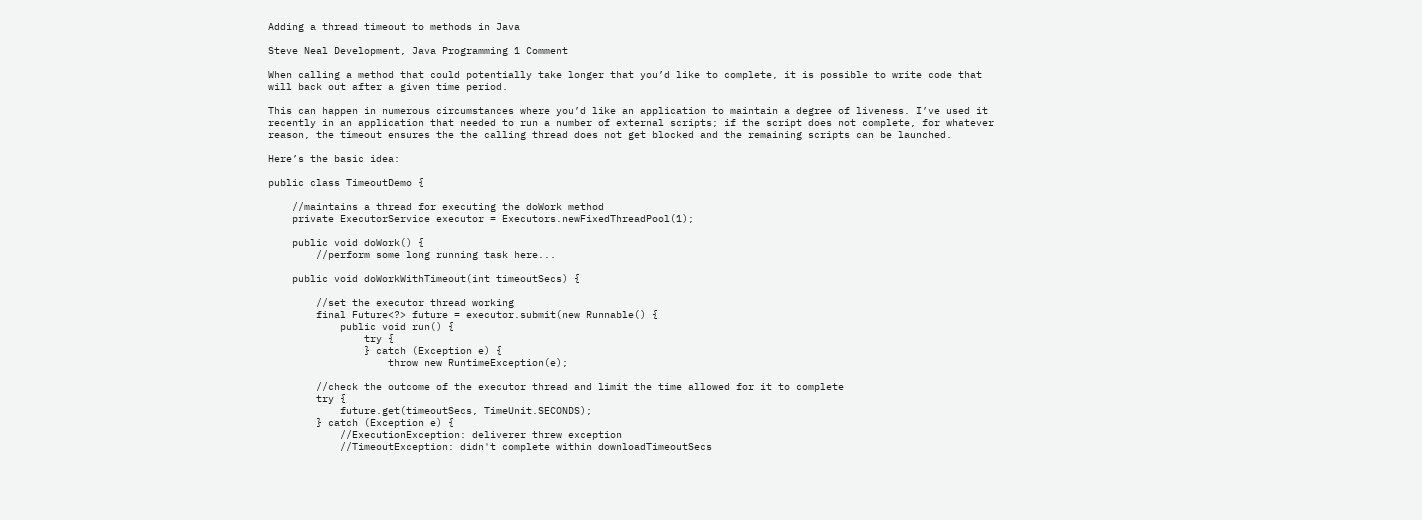Adding a thread timeout to methods in Java

Steve Neal Development, Java Programming 1 Comment

When calling a method that could potentially take longer that you’d like to complete, it is possible to write code that will back out after a given time period.

This can happen in numerous circumstances where you’d like an application to maintain a degree of liveness. I’ve used it recently in an application that needed to run a number of external scripts; if the script does not complete, for whatever reason, the timeout ensures the the calling thread does not get blocked and the remaining scripts can be launched.

Here’s the basic idea:

public class TimeoutDemo {

    //maintains a thread for executing the doWork method
    private ExecutorService executor = Executors.newFixedThreadPool(1);

    public void doWork() {
        //perform some long running task here...

    public void doWorkWithTimeout(int timeoutSecs) {

        //set the executor thread working
        final Future<?> future = executor.submit(new Runnable() {
            public void run() {
                try {
                } catch (Exception e) {
                    throw new RuntimeException(e);

        //check the outcome of the executor thread and limit the time allowed for it to complete
        try {
            future.get(timeoutSecs, TimeUnit.SECONDS);
        } catch (Exception e) {
            //ExecutionException: deliverer threw exception
            //TimeoutException: didn't complete within downloadTimeoutSecs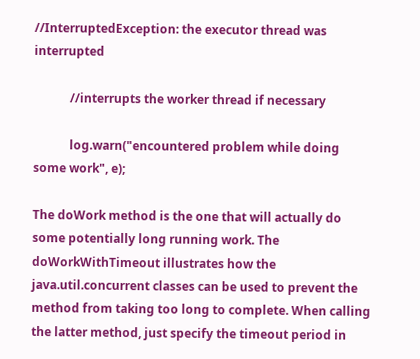//InterruptedException: the executor thread was interrupted

            //interrupts the worker thread if necessary

            log.warn("encountered problem while doing some work", e);

The doWork method is the one that will actually do some potentially long running work. The doWorkWithTimeout illustrates how the java.util.concurrent classes can be used to prevent the method from taking too long to complete. When calling the latter method, just specify the timeout period in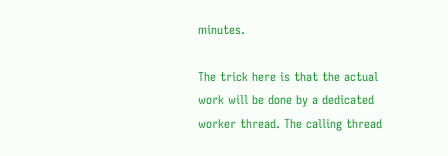minutes.

The trick here is that the actual work will be done by a dedicated worker thread. The calling thread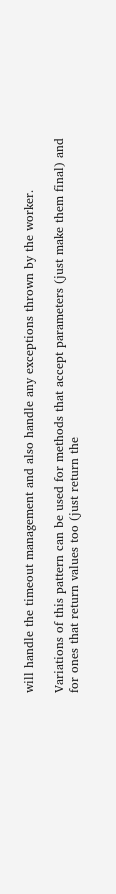will handle the timeout management and also handle any exceptions thrown by the worker.

Variations of this pattern can be used for methods that accept parameters (just make them final) and for ones that return values too (just return the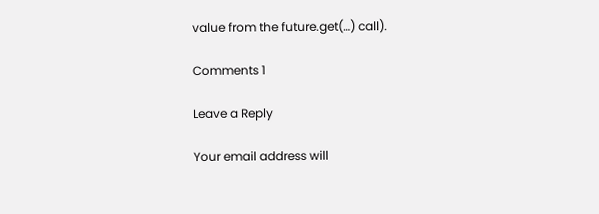value from the future.get(…) call).

Comments 1

Leave a Reply

Your email address will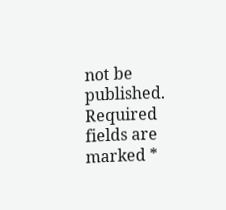not be published. Required fields are marked *